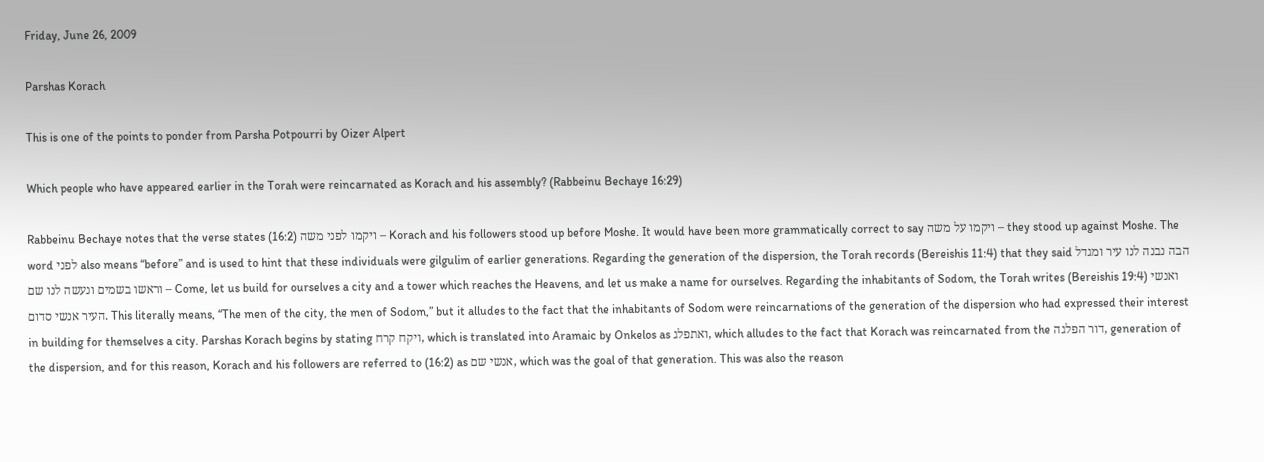Friday, June 26, 2009

Parshas Korach

This is one of the points to ponder from Parsha Potpourri by Oizer Alpert

Which people who have appeared earlier in the Torah were reincarnated as Korach and his assembly? (Rabbeinu Bechaye 16:29)

Rabbeinu Bechaye notes that the verse states (16:2) ויקמו לפני משה – Korach and his followers stood up before Moshe. It would have been more grammatically correct to say ויקמו על משה – they stood up against Moshe. The word לפני also means “before” and is used to hint that these individuals were gilgulim of earlier generations. Regarding the generation of the dispersion, the Torah records (Bereishis 11:4) that they said הבה נבנה לנו עיר ומגדל וראשו בשמים ונעשה לנו שם – Come, let us build for ourselves a city and a tower which reaches the Heavens, and let us make a name for ourselves. Regarding the inhabitants of Sodom, the Torah writes (Bereishis 19:4) ואנשי העיר אנשי סדום. This literally means, “The men of the city, the men of Sodom,” but it alludes to the fact that the inhabitants of Sodom were reincarnations of the generation of the dispersion who had expressed their interest in building for themselves a city. Parshas Korach begins by stating ויקח קרח, which is translated into Aramaic by Onkelos as ואתפלג, which alludes to the fact that Korach was reincarnated from the דור הפלגה, generation of the dispersion, and for this reason, Korach and his followers are referred to (16:2) as אנשי שם, which was the goal of that generation. This was also the reason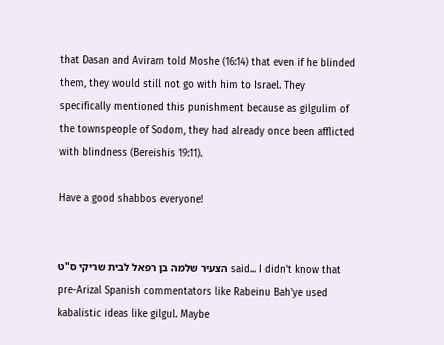that Dasan and Aviram told Moshe (16:14) that even if he blinded them, they would still not go with him to Israel. They specifically mentioned this punishment because as gilgulim of the townspeople of Sodom, they had already once been afflicted with blindness (Bereishis 19:11).

Have a good shabbos everyone!


הצעיר שלמה בן רפאל לבית שריקי ס"ט said... I didn't know that pre-Arizal Spanish commentators like Rabeinu Bah'ye used kabalistic ideas like gilgul. Maybe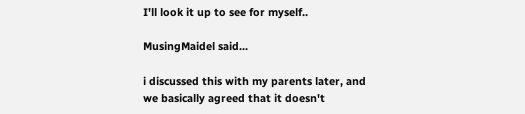I'll look it up to see for myself..

MusingMaidel said...

i discussed this with my parents later, and we basically agreed that it doesn't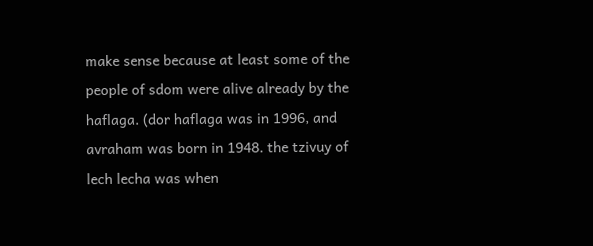make sense because at least some of the people of sdom were alive already by the haflaga. (dor haflaga was in 1996, and avraham was born in 1948. the tzivuy of lech lecha was when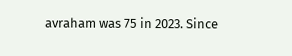avraham was 75 in 2023. Since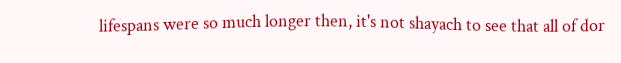lifespans were so much longer then, it's not shayach to see that all of dor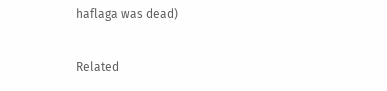haflaga was dead)

Related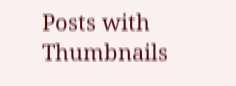Posts with Thumbnails